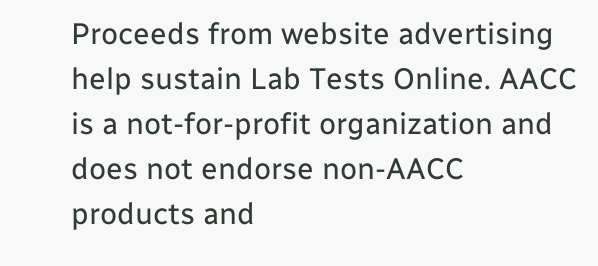Proceeds from website advertising help sustain Lab Tests Online. AACC is a not-for-profit organization and does not endorse non-AACC products and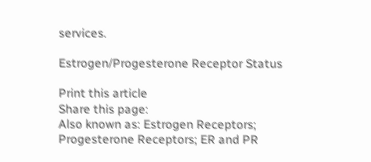services.

Estrogen/Progesterone Receptor Status

Print this article
Share this page:
Also known as: Estrogen Receptors; Progesterone Receptors; ER and PR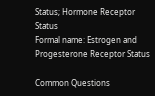Status; Hormone Receptor Status
Formal name: Estrogen and Progesterone Receptor Status

Common Questions